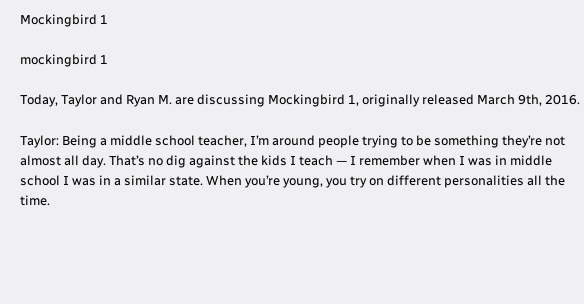Mockingbird 1

mockingbird 1

Today, Taylor and Ryan M. are discussing Mockingbird 1, originally released March 9th, 2016.

Taylor: Being a middle school teacher, I’m around people trying to be something they’re not almost all day. That’s no dig against the kids I teach — I remember when I was in middle school I was in a similar state. When you’re young, you try on different personalities all the time.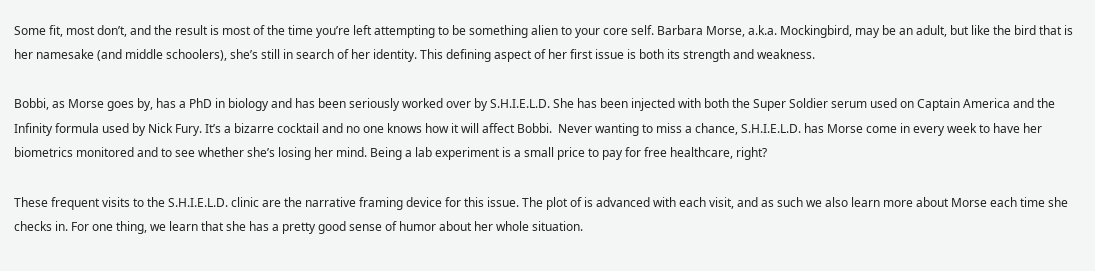Some fit, most don’t, and the result is most of the time you’re left attempting to be something alien to your core self. Barbara Morse, a.k.a. Mockingbird, may be an adult, but like the bird that is her namesake (and middle schoolers), she’s still in search of her identity. This defining aspect of her first issue is both its strength and weakness.

Bobbi, as Morse goes by, has a PhD in biology and has been seriously worked over by S.H.I.E.L.D. She has been injected with both the Super Soldier serum used on Captain America and the Infinity formula used by Nick Fury. It’s a bizarre cocktail and no one knows how it will affect Bobbi.  Never wanting to miss a chance, S.H.I.E.L.D. has Morse come in every week to have her biometrics monitored and to see whether she’s losing her mind. Being a lab experiment is a small price to pay for free healthcare, right?

These frequent visits to the S.H.I.E.L.D. clinic are the narrative framing device for this issue. The plot of is advanced with each visit, and as such we also learn more about Morse each time she checks in. For one thing, we learn that she has a pretty good sense of humor about her whole situation.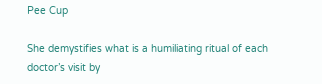Pee Cup

She demystifies what is a humiliating ritual of each doctor’s visit by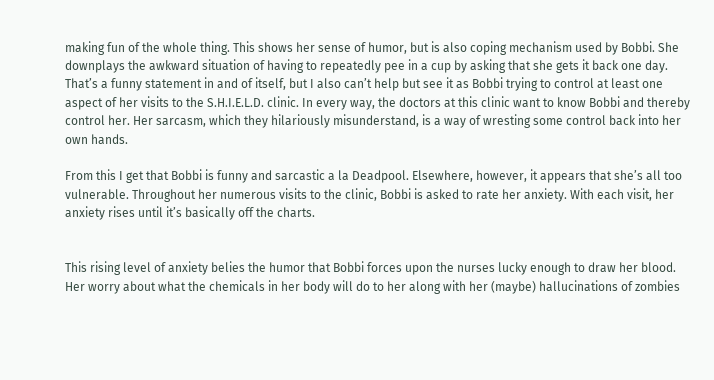making fun of the whole thing. This shows her sense of humor, but is also coping mechanism used by Bobbi. She downplays the awkward situation of having to repeatedly pee in a cup by asking that she gets it back one day. That’s a funny statement in and of itself, but I also can’t help but see it as Bobbi trying to control at least one aspect of her visits to the S.H.I.E.L.D. clinic. In every way, the doctors at this clinic want to know Bobbi and thereby control her. Her sarcasm, which they hilariously misunderstand, is a way of wresting some control back into her own hands.

From this I get that Bobbi is funny and sarcastic a la Deadpool. Elsewhere, however, it appears that she’s all too vulnerable. Throughout her numerous visits to the clinic, Bobbi is asked to rate her anxiety. With each visit, her anxiety rises until it’s basically off the charts.


This rising level of anxiety belies the humor that Bobbi forces upon the nurses lucky enough to draw her blood. Her worry about what the chemicals in her body will do to her along with her (maybe) hallucinations of zombies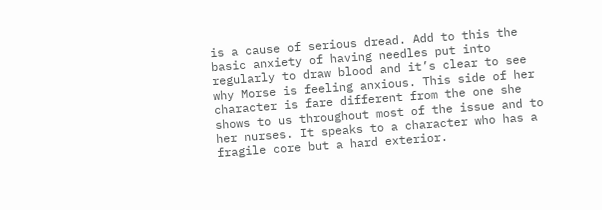is a cause of serious dread. Add to this the basic anxiety of having needles put into regularly to draw blood and it’s clear to see why Morse is feeling anxious. This side of her character is fare different from the one she shows to us throughout most of the issue and to her nurses. It speaks to a character who has a fragile core but a hard exterior.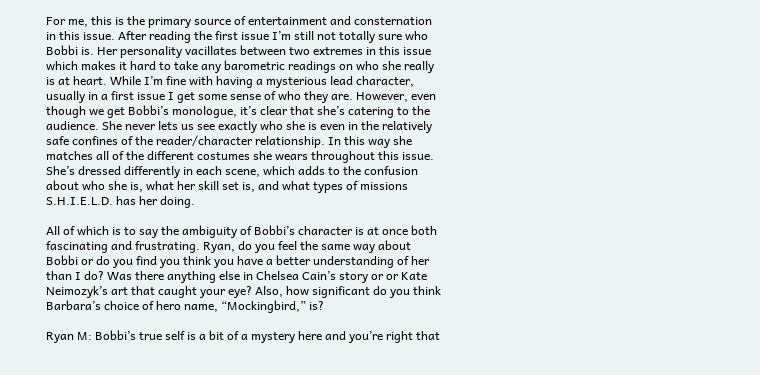For me, this is the primary source of entertainment and consternation in this issue. After reading the first issue I’m still not totally sure who Bobbi is. Her personality vacillates between two extremes in this issue which makes it hard to take any barometric readings on who she really is at heart. While I’m fine with having a mysterious lead character, usually in a first issue I get some sense of who they are. However, even though we get Bobbi’s monologue, it’s clear that she’s catering to the audience. She never lets us see exactly who she is even in the relatively safe confines of the reader/character relationship. In this way she matches all of the different costumes she wears throughout this issue. She’s dressed differently in each scene, which adds to the confusion about who she is, what her skill set is, and what types of missions S.H.I.E.L.D. has her doing.

All of which is to say the ambiguity of Bobbi’s character is at once both fascinating and frustrating. Ryan, do you feel the same way about Bobbi or do you find you think you have a better understanding of her than I do? Was there anything else in Chelsea Cain’s story or or Kate Neimozyk’s art that caught your eye? Also, how significant do you think Barbara’s choice of hero name, “Mockingbird,” is?

Ryan M: Bobbi’s true self is a bit of a mystery here and you’re right that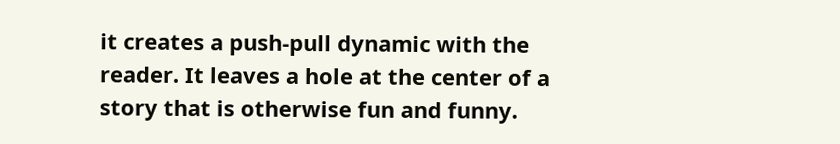it creates a push-pull dynamic with the reader. It leaves a hole at the center of a story that is otherwise fun and funny.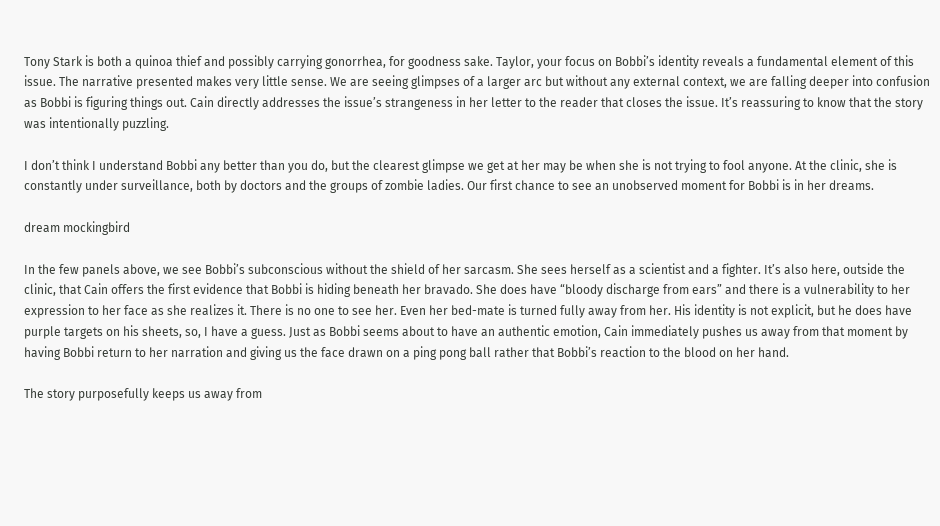Tony Stark is both a quinoa thief and possibly carrying gonorrhea, for goodness sake. Taylor, your focus on Bobbi’s identity reveals a fundamental element of this issue. The narrative presented makes very little sense. We are seeing glimpses of a larger arc but without any external context, we are falling deeper into confusion as Bobbi is figuring things out. Cain directly addresses the issue’s strangeness in her letter to the reader that closes the issue. It’s reassuring to know that the story was intentionally puzzling.

I don’t think I understand Bobbi any better than you do, but the clearest glimpse we get at her may be when she is not trying to fool anyone. At the clinic, she is constantly under surveillance, both by doctors and the groups of zombie ladies. Our first chance to see an unobserved moment for Bobbi is in her dreams.

dream mockingbird

In the few panels above, we see Bobbi’s subconscious without the shield of her sarcasm. She sees herself as a scientist and a fighter. It’s also here, outside the clinic, that Cain offers the first evidence that Bobbi is hiding beneath her bravado. She does have “bloody discharge from ears” and there is a vulnerability to her expression to her face as she realizes it. There is no one to see her. Even her bed-mate is turned fully away from her. His identity is not explicit, but he does have purple targets on his sheets, so, I have a guess. Just as Bobbi seems about to have an authentic emotion, Cain immediately pushes us away from that moment by having Bobbi return to her narration and giving us the face drawn on a ping pong ball rather that Bobbi’s reaction to the blood on her hand.

The story purposefully keeps us away from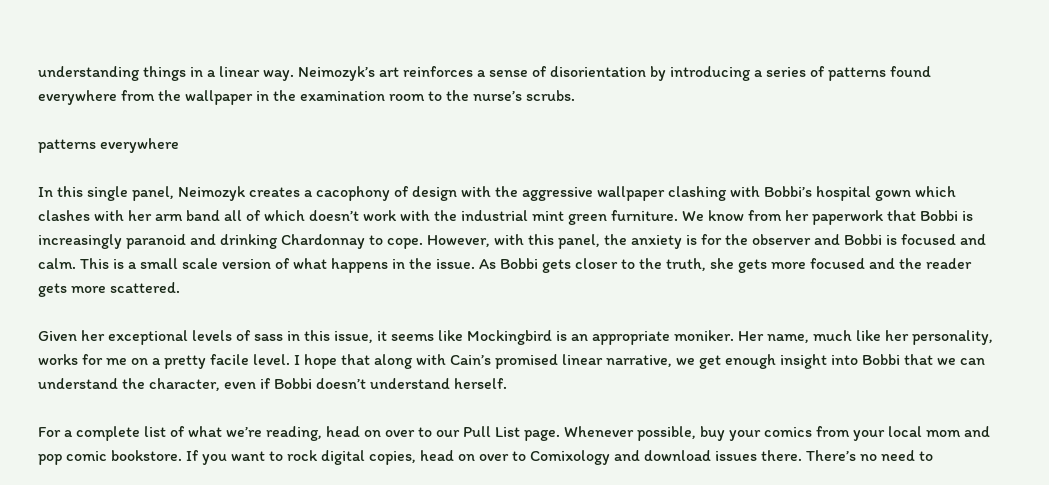understanding things in a linear way. Neimozyk’s art reinforces a sense of disorientation by introducing a series of patterns found everywhere from the wallpaper in the examination room to the nurse’s scrubs.

patterns everywhere

In this single panel, Neimozyk creates a cacophony of design with the aggressive wallpaper clashing with Bobbi’s hospital gown which clashes with her arm band all of which doesn’t work with the industrial mint green furniture. We know from her paperwork that Bobbi is increasingly paranoid and drinking Chardonnay to cope. However, with this panel, the anxiety is for the observer and Bobbi is focused and calm. This is a small scale version of what happens in the issue. As Bobbi gets closer to the truth, she gets more focused and the reader gets more scattered.

Given her exceptional levels of sass in this issue, it seems like Mockingbird is an appropriate moniker. Her name, much like her personality, works for me on a pretty facile level. I hope that along with Cain’s promised linear narrative, we get enough insight into Bobbi that we can understand the character, even if Bobbi doesn’t understand herself.

For a complete list of what we’re reading, head on over to our Pull List page. Whenever possible, buy your comics from your local mom and pop comic bookstore. If you want to rock digital copies, head on over to Comixology and download issues there. There’s no need to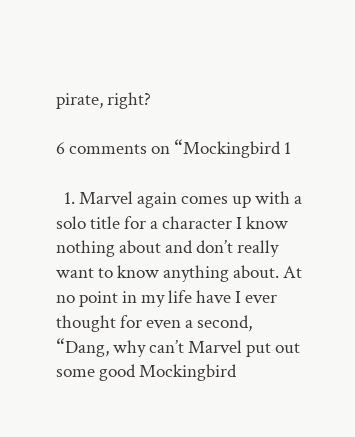pirate, right?

6 comments on “Mockingbird 1

  1. Marvel again comes up with a solo title for a character I know nothing about and don’t really want to know anything about. At no point in my life have I ever thought for even a second, “Dang, why can’t Marvel put out some good Mockingbird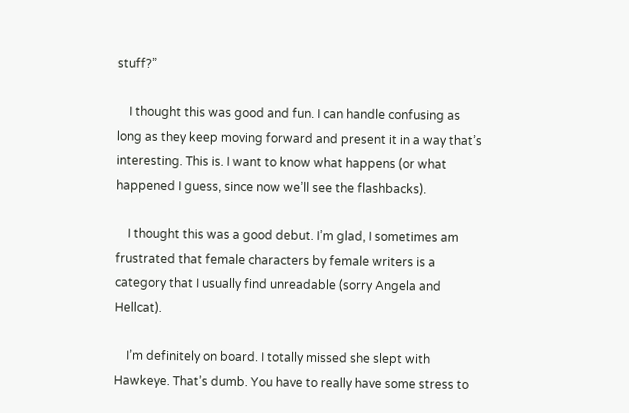stuff?”

    I thought this was good and fun. I can handle confusing as long as they keep moving forward and present it in a way that’s interesting. This is. I want to know what happens (or what happened I guess, since now we’ll see the flashbacks).

    I thought this was a good debut. I’m glad, I sometimes am frustrated that female characters by female writers is a category that I usually find unreadable (sorry Angela and Hellcat).

    I’m definitely on board. I totally missed she slept with Hawkeye. That’s dumb. You have to really have some stress to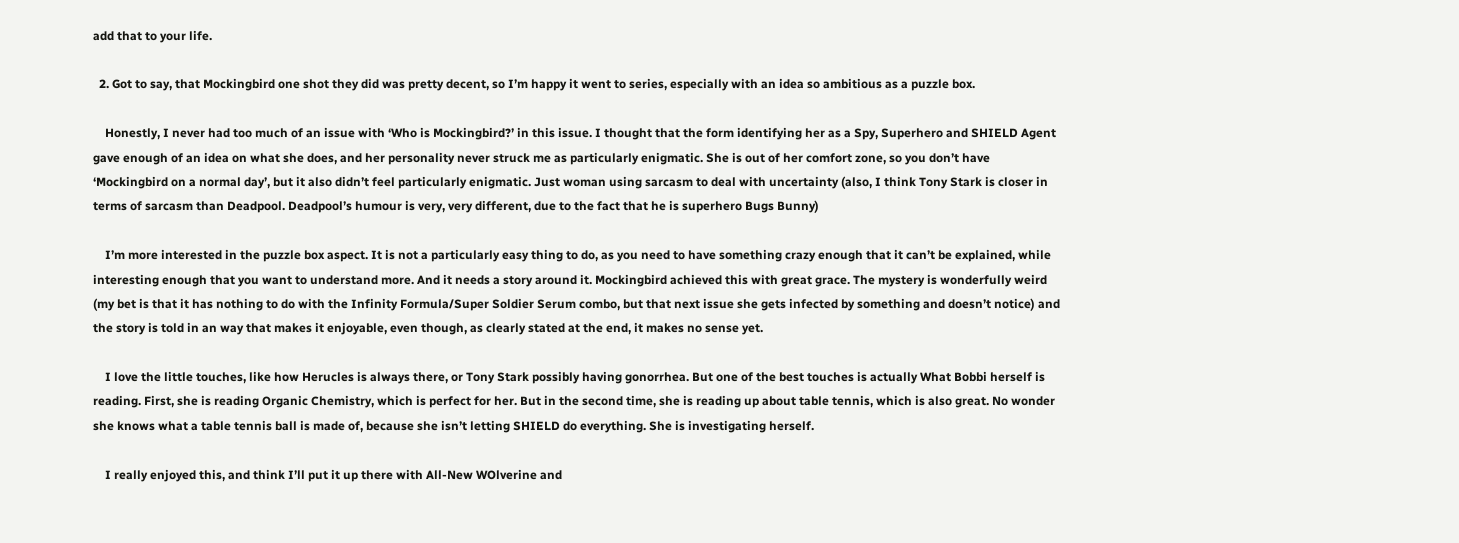add that to your life.

  2. Got to say, that Mockingbird one shot they did was pretty decent, so I’m happy it went to series, especially with an idea so ambitious as a puzzle box.

    Honestly, I never had too much of an issue with ‘Who is Mockingbird?’ in this issue. I thought that the form identifying her as a Spy, Superhero and SHIELD Agent gave enough of an idea on what she does, and her personality never struck me as particularly enigmatic. She is out of her comfort zone, so you don’t have ‘Mockingbird on a normal day’, but it also didn’t feel particularly enigmatic. Just woman using sarcasm to deal with uncertainty (also, I think Tony Stark is closer in terms of sarcasm than Deadpool. Deadpool’s humour is very, very different, due to the fact that he is superhero Bugs Bunny)

    I’m more interested in the puzzle box aspect. It is not a particularly easy thing to do, as you need to have something crazy enough that it can’t be explained, while interesting enough that you want to understand more. And it needs a story around it. Mockingbird achieved this with great grace. The mystery is wonderfully weird (my bet is that it has nothing to do with the Infinity Formula/Super Soldier Serum combo, but that next issue she gets infected by something and doesn’t notice) and the story is told in an way that makes it enjoyable, even though, as clearly stated at the end, it makes no sense yet.

    I love the little touches, like how Herucles is always there, or Tony Stark possibly having gonorrhea. But one of the best touches is actually What Bobbi herself is reading. First, she is reading Organic Chemistry, which is perfect for her. But in the second time, she is reading up about table tennis, which is also great. No wonder she knows what a table tennis ball is made of, because she isn’t letting SHIELD do everything. She is investigating herself.

    I really enjoyed this, and think I’ll put it up there with All-New WOlverine and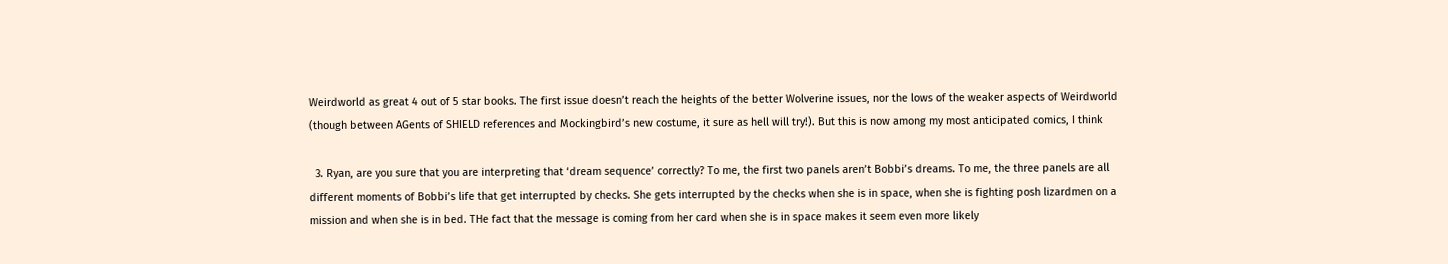Weirdworld as great 4 out of 5 star books. The first issue doesn’t reach the heights of the better Wolverine issues, nor the lows of the weaker aspects of Weirdworld (though between AGents of SHIELD references and Mockingbird’s new costume, it sure as hell will try!). But this is now among my most anticipated comics, I think

  3. Ryan, are you sure that you are interpreting that ‘dream sequence’ correctly? To me, the first two panels aren’t Bobbi’s dreams. To me, the three panels are all different moments of Bobbi’s life that get interrupted by checks. She gets interrupted by the checks when she is in space, when she is fighting posh lizardmen on a mission and when she is in bed. THe fact that the message is coming from her card when she is in space makes it seem even more likely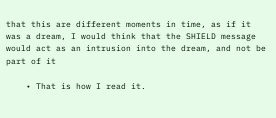that this are different moments in time, as if it was a dream, I would think that the SHIELD message would act as an intrusion into the dream, and not be part of it

    • That is how I read it.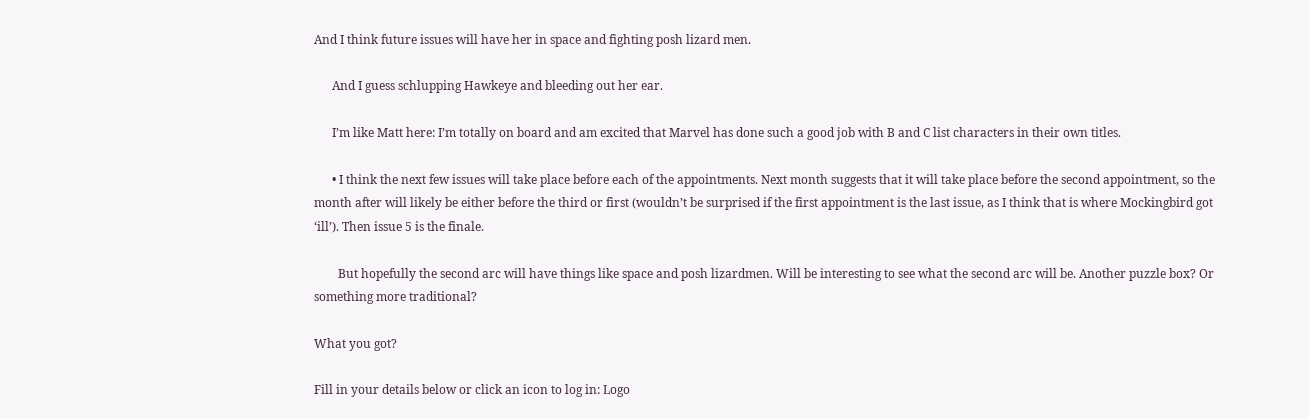And I think future issues will have her in space and fighting posh lizard men.

      And I guess schlupping Hawkeye and bleeding out her ear.

      I’m like Matt here: I’m totally on board and am excited that Marvel has done such a good job with B and C list characters in their own titles.

      • I think the next few issues will take place before each of the appointments. Next month suggests that it will take place before the second appointment, so the month after will likely be either before the third or first (wouldn’t be surprised if the first appointment is the last issue, as I think that is where Mockingbird got ‘ill’). Then issue 5 is the finale.

        But hopefully the second arc will have things like space and posh lizardmen. Will be interesting to see what the second arc will be. Another puzzle box? Or something more traditional?

What you got?

Fill in your details below or click an icon to log in: Logo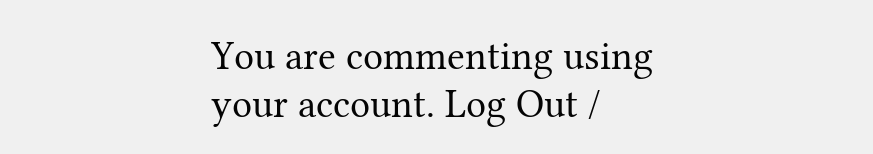You are commenting using your account. Log Out /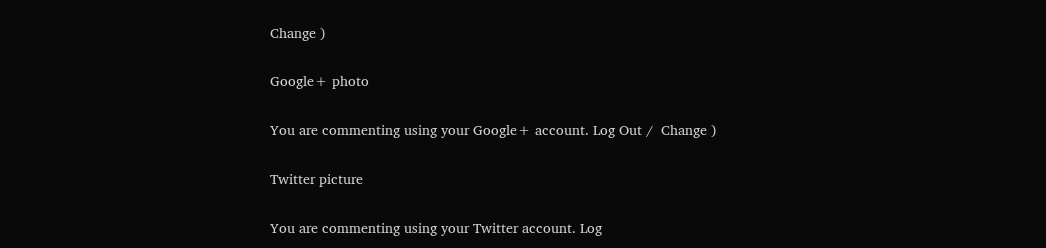Change )

Google+ photo

You are commenting using your Google+ account. Log Out /  Change )

Twitter picture

You are commenting using your Twitter account. Log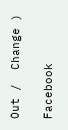Out /  Change )

Facebook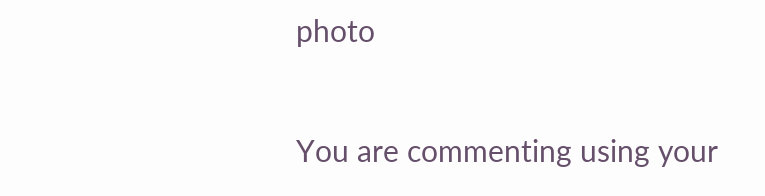photo

You are commenting using your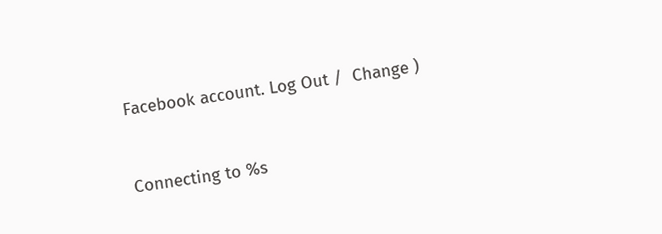Facebook account. Log Out /  Change )


Connecting to %s